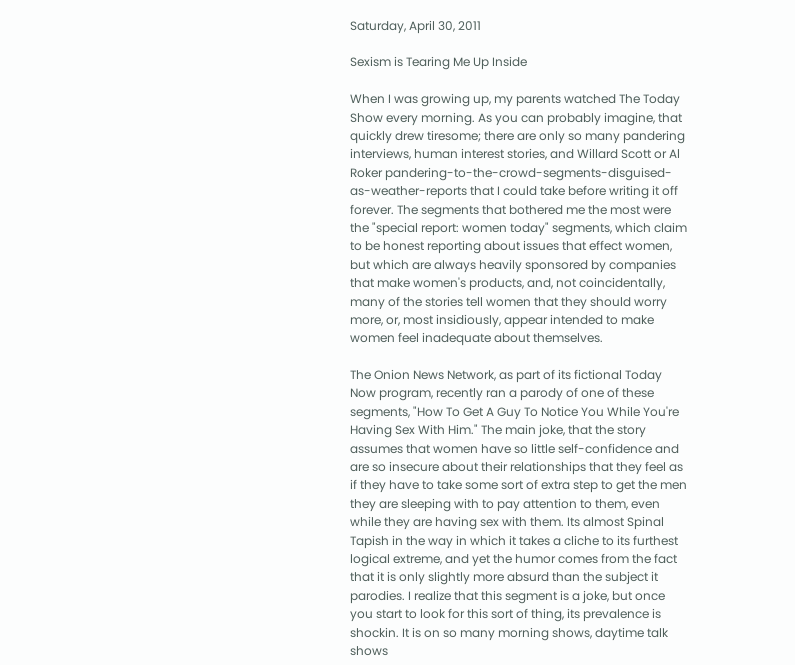Saturday, April 30, 2011

Sexism is Tearing Me Up Inside

When I was growing up, my parents watched The Today Show every morning. As you can probably imagine, that quickly drew tiresome; there are only so many pandering interviews, human interest stories, and Willard Scott or Al Roker pandering-to-the-crowd-segments-disguised-as-weather-reports that I could take before writing it off forever. The segments that bothered me the most were the "special report: women today" segments, which claim to be honest reporting about issues that effect women, but which are always heavily sponsored by companies that make women's products, and, not coincidentally, many of the stories tell women that they should worry more, or, most insidiously, appear intended to make women feel inadequate about themselves.

The Onion News Network, as part of its fictional Today Now program, recently ran a parody of one of these segments, "How To Get A Guy To Notice You While You're Having Sex With Him." The main joke, that the story assumes that women have so little self-confidence and are so insecure about their relationships that they feel as if they have to take some sort of extra step to get the men they are sleeping with to pay attention to them, even while they are having sex with them. Its almost Spinal Tapish in the way in which it takes a cliche to its furthest logical extreme, and yet the humor comes from the fact that it is only slightly more absurd than the subject it parodies. I realize that this segment is a joke, but once you start to look for this sort of thing, its prevalence is shockin. It is on so many morning shows, daytime talk shows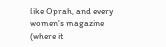like Oprah, and every women's magazine (where it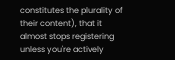constitutes the plurality of their content), that it almost stops registering unless you're actively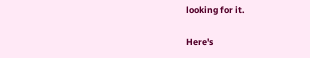looking for it.

Here's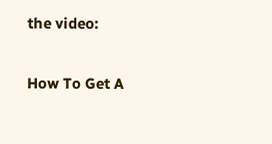the video:

How To Get A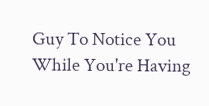Guy To Notice You While You're Having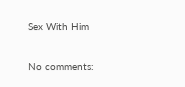Sex With Him

No comments: